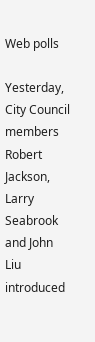Web polls

Yesterday, City Council members Robert Jackson, Larry Seabrook and John Liu introduced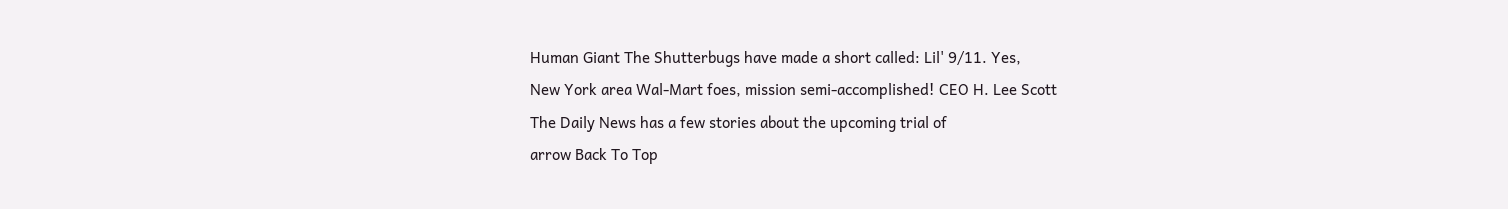Human Giant The Shutterbugs have made a short called: Lil' 9/11. Yes,
New York area Wal-Mart foes, mission semi-accomplished! CEO H. Lee Scott
The Daily News has a few stories about the upcoming trial of
arrow Back To Top